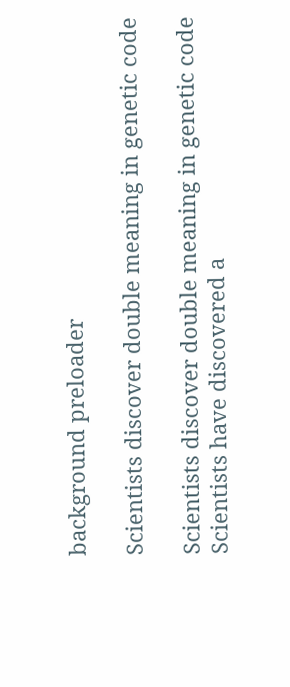background preloader

Scientists discover double meaning in genetic code

Scientists discover double meaning in genetic code
Scientists have discovered a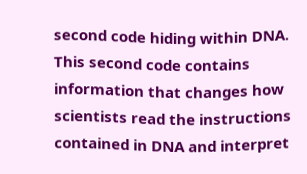second code hiding within DNA. This second code contains information that changes how scientists read the instructions contained in DNA and interpret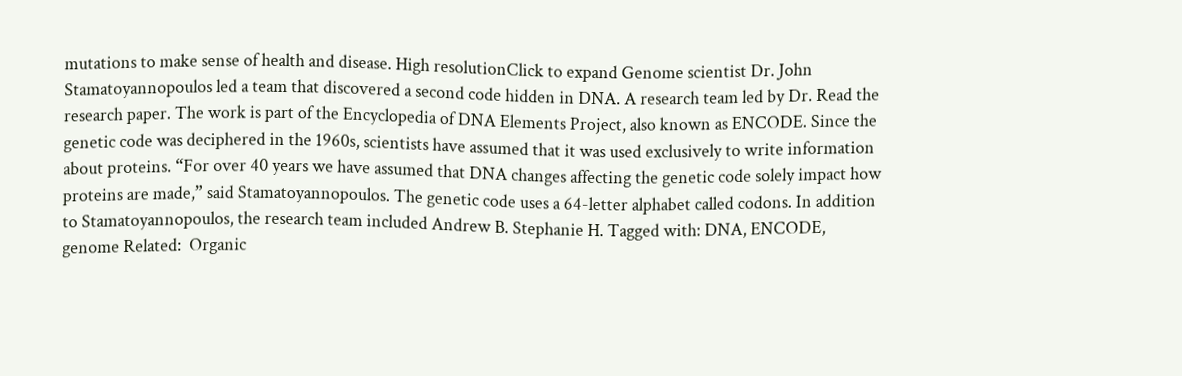mutations to make sense of health and disease. High resolutionClick to expand Genome scientist Dr. John Stamatoyannopoulos led a team that discovered a second code hidden in DNA. A research team led by Dr. Read the research paper. The work is part of the Encyclopedia of DNA Elements Project, also known as ENCODE. Since the genetic code was deciphered in the 1960s, scientists have assumed that it was used exclusively to write information about proteins. “For over 40 years we have assumed that DNA changes affecting the genetic code solely impact how proteins are made,” said Stamatoyannopoulos. The genetic code uses a 64-letter alphabet called codons. In addition to Stamatoyannopoulos, the research team included Andrew B. Stephanie H. Tagged with: DNA, ENCODE, genome Related:  Organic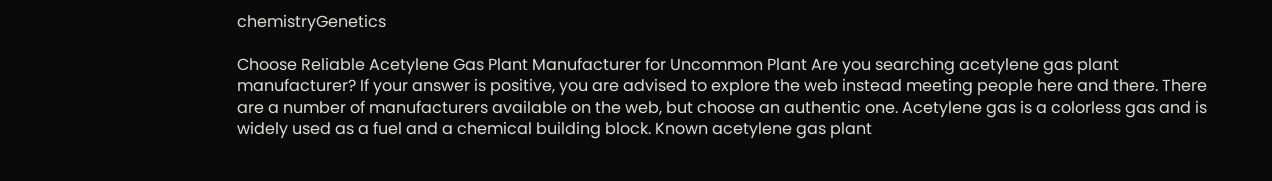chemistryGenetics

Choose Reliable Acetylene Gas Plant Manufacturer for Uncommon Plant Are you searching acetylene gas plant manufacturer? If your answer is positive, you are advised to explore the web instead meeting people here and there. There are a number of manufacturers available on the web, but choose an authentic one. Acetylene gas is a colorless gas and is widely used as a fuel and a chemical building block. Known acetylene gas plant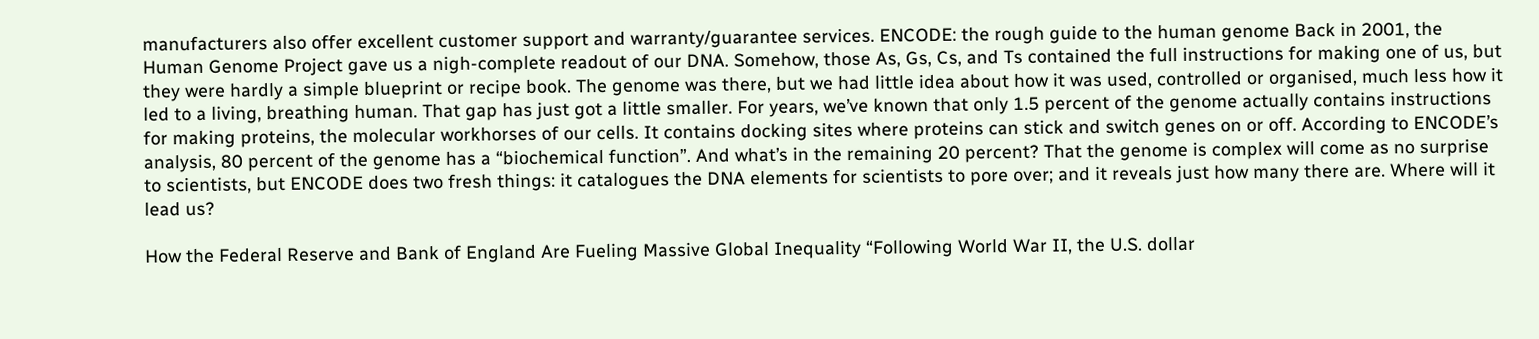manufacturers also offer excellent customer support and warranty/guarantee services. ENCODE: the rough guide to the human genome Back in 2001, the Human Genome Project gave us a nigh-complete readout of our DNA. Somehow, those As, Gs, Cs, and Ts contained the full instructions for making one of us, but they were hardly a simple blueprint or recipe book. The genome was there, but we had little idea about how it was used, controlled or organised, much less how it led to a living, breathing human. That gap has just got a little smaller. For years, we’ve known that only 1.5 percent of the genome actually contains instructions for making proteins, the molecular workhorses of our cells. It contains docking sites where proteins can stick and switch genes on or off. According to ENCODE’s analysis, 80 percent of the genome has a “biochemical function”. And what’s in the remaining 20 percent? That the genome is complex will come as no surprise to scientists, but ENCODE does two fresh things: it catalogues the DNA elements for scientists to pore over; and it reveals just how many there are. Where will it lead us?

How the Federal Reserve and Bank of England Are Fueling Massive Global Inequality “Following World War II, the U.S. dollar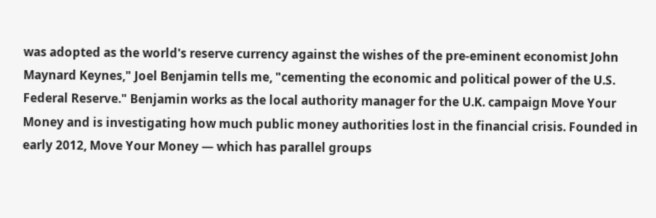was adopted as the world's reserve currency against the wishes of the pre-eminent economist John Maynard Keynes," Joel Benjamin tells me, "cementing the economic and political power of the U.S. Federal Reserve." Benjamin works as the local authority manager for the U.K. campaign Move Your Money and is investigating how much public money authorities lost in the financial crisis. Founded in early 2012, Move Your Money — which has parallel groups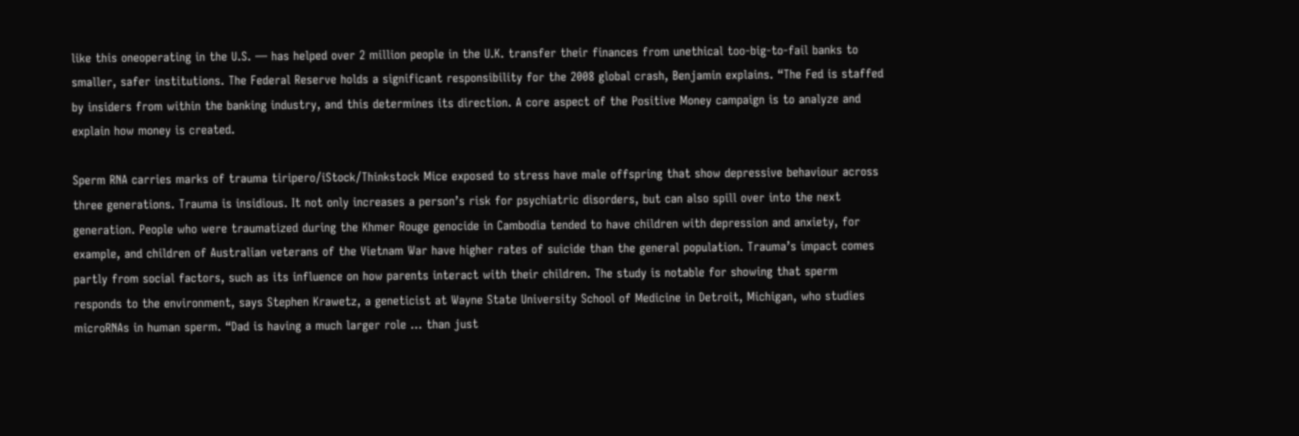like this oneoperating in the U.S. — has helped over 2 million people in the U.K. transfer their finances from unethical too-big-to-fail banks to smaller, safer institutions. The Federal Reserve holds a significant responsibility for the 2008 global crash, Benjamin explains. “The Fed is staffed by insiders from within the banking industry, and this determines its direction. A core aspect of the Positive Money campaign is to analyze and explain how money is created.

Sperm RNA carries marks of trauma tiripero/iStock/Thinkstock Mice exposed to stress have male offspring that show depressive behaviour across three generations. Trauma is insidious. It not only increases a person’s risk for psychiatric disorders, but can also spill over into the next generation. People who were traumatized during the Khmer Rouge genocide in Cambodia tended to have children with depression and anxiety, for example, and children of Australian veterans of the Vietnam War have higher rates of suicide than the general population. Trauma’s impact comes partly from social factors, such as its influence on how parents interact with their children. The study is notable for showing that sperm responds to the environment, says Stephen Krawetz, a geneticist at Wayne State University School of Medicine in Detroit, Michigan, who studies microRNAs in human sperm. “Dad is having a much larger role … than just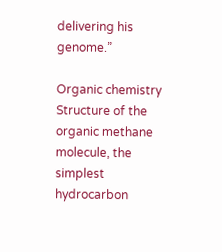delivering his genome.”

Organic chemistry Structure of the organic methane molecule, the simplest hydrocarbon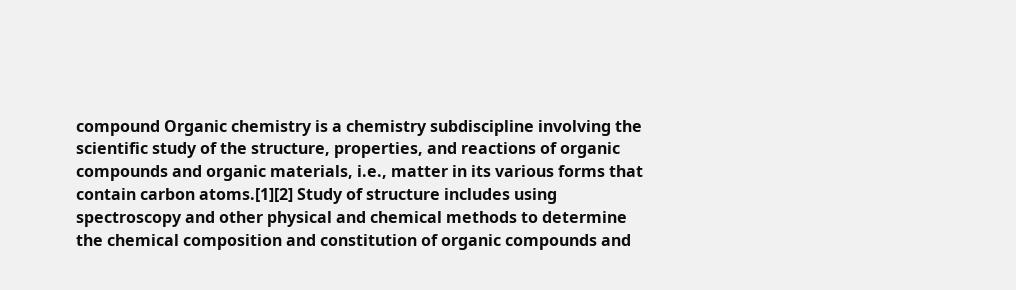compound Organic chemistry is a chemistry subdiscipline involving the scientific study of the structure, properties, and reactions of organic compounds and organic materials, i.e., matter in its various forms that contain carbon atoms.[1][2] Study of structure includes using spectroscopy and other physical and chemical methods to determine the chemical composition and constitution of organic compounds and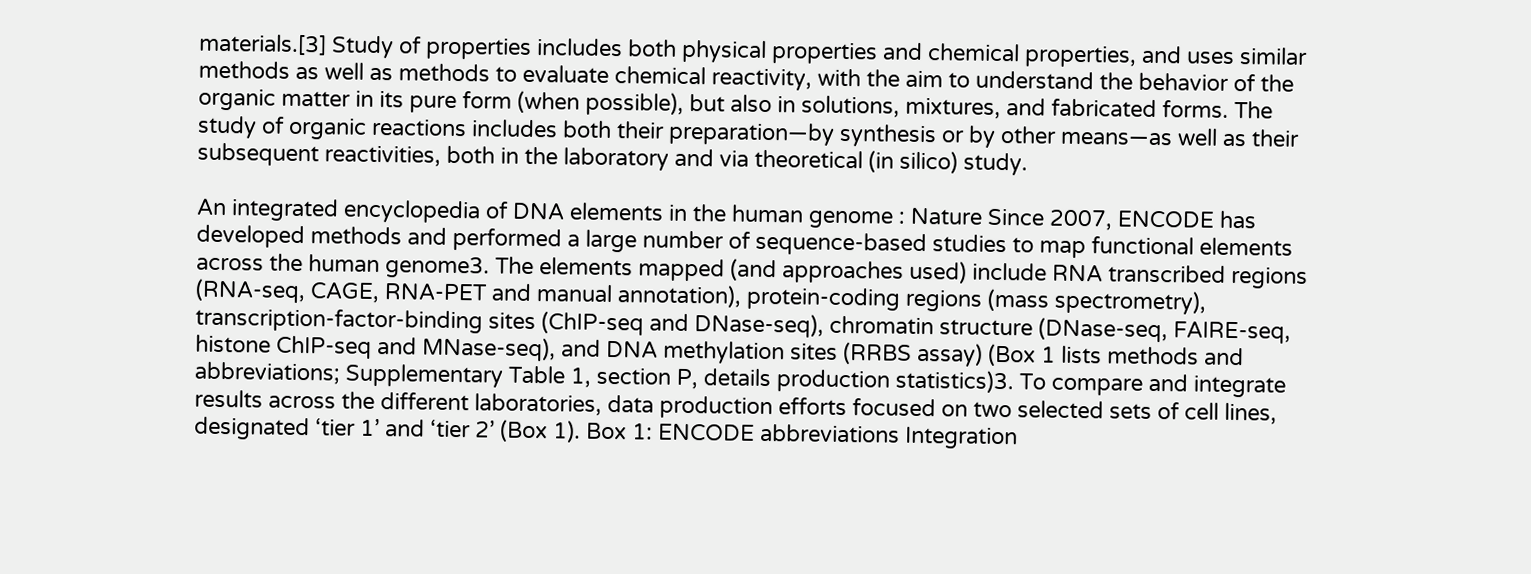materials.[3] Study of properties includes both physical properties and chemical properties, and uses similar methods as well as methods to evaluate chemical reactivity, with the aim to understand the behavior of the organic matter in its pure form (when possible), but also in solutions, mixtures, and fabricated forms. The study of organic reactions includes both their preparation—by synthesis or by other means—as well as their subsequent reactivities, both in the laboratory and via theoretical (in silico) study.

An integrated encyclopedia of DNA elements in the human genome : Nature Since 2007, ENCODE has developed methods and performed a large number of sequence-based studies to map functional elements across the human genome3. The elements mapped (and approaches used) include RNA transcribed regions (RNA-seq, CAGE, RNA-PET and manual annotation), protein-coding regions (mass spectrometry), transcription-factor-binding sites (ChIP-seq and DNase-seq), chromatin structure (DNase-seq, FAIRE-seq, histone ChIP-seq and MNase-seq), and DNA methylation sites (RRBS assay) (Box 1 lists methods and abbreviations; Supplementary Table 1, section P, details production statistics)3. To compare and integrate results across the different laboratories, data production efforts focused on two selected sets of cell lines, designated ‘tier 1’ and ‘tier 2’ (Box 1). Box 1: ENCODE abbreviations Integration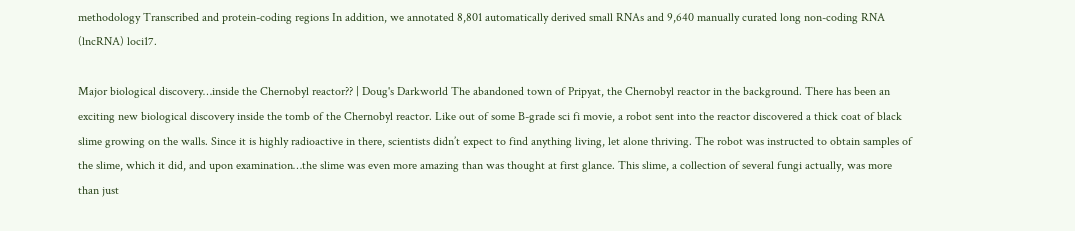methodology Transcribed and protein-coding regions In addition, we annotated 8,801 automatically derived small RNAs and 9,640 manually curated long non-coding RNA (lncRNA) loci17.

Major biological discovery…inside the Chernobyl reactor?? | Doug's Darkworld The abandoned town of Pripyat, the Chernobyl reactor in the background. There has been an exciting new biological discovery inside the tomb of the Chernobyl reactor. Like out of some B-grade sci fi movie, a robot sent into the reactor discovered a thick coat of black slime growing on the walls. Since it is highly radioactive in there, scientists didn’t expect to find anything living, let alone thriving. The robot was instructed to obtain samples of the slime, which it did, and upon examination…the slime was even more amazing than was thought at first glance. This slime, a collection of several fungi actually, was more than just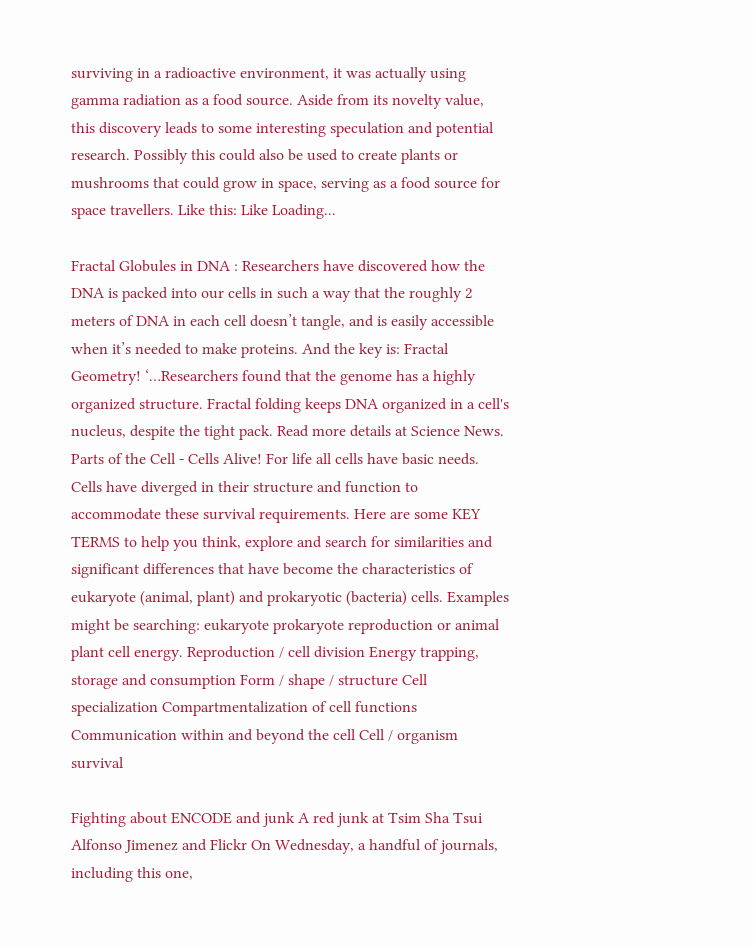surviving in a radioactive environment, it was actually using gamma radiation as a food source. Aside from its novelty value, this discovery leads to some interesting speculation and potential research. Possibly this could also be used to create plants or mushrooms that could grow in space, serving as a food source for space travellers. Like this: Like Loading...

Fractal Globules in DNA : Researchers have discovered how the DNA is packed into our cells in such a way that the roughly 2 meters of DNA in each cell doesn’t tangle, and is easily accessible when it’s needed to make proteins. And the key is: Fractal Geometry! ‘…Researchers found that the genome has a highly organized structure. Fractal folding keeps DNA organized in a cell's nucleus, despite the tight pack. Read more details at Science News. Parts of the Cell - Cells Alive! For life all cells have basic needs. Cells have diverged in their structure and function to accommodate these survival requirements. Here are some KEY TERMS to help you think, explore and search for similarities and significant differences that have become the characteristics of eukaryote (animal, plant) and prokaryotic (bacteria) cells. Examples might be searching: eukaryote prokaryote reproduction or animal plant cell energy. Reproduction / cell division Energy trapping, storage and consumption Form / shape / structure Cell specialization Compartmentalization of cell functions Communication within and beyond the cell Cell / organism survival

Fighting about ENCODE and junk A red junk at Tsim Sha Tsui Alfonso Jimenez and Flickr On Wednesday, a handful of journals, including this one,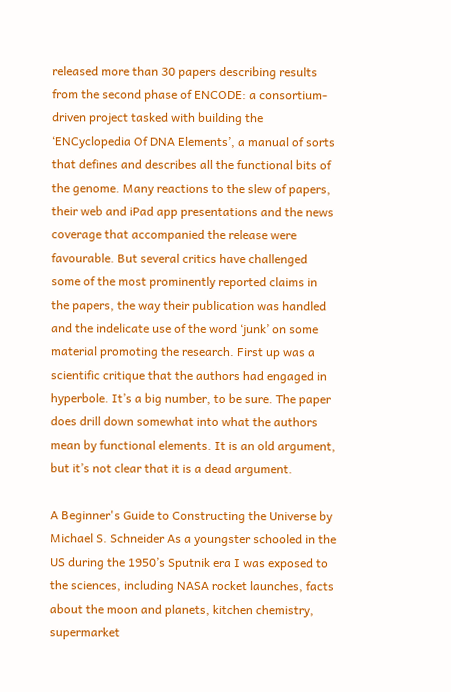released more than 30 papers describing results from the second phase of ENCODE: a consortium-driven project tasked with building the ‘ENCyclopedia Of DNA Elements’, a manual of sorts that defines and describes all the functional bits of the genome. Many reactions to the slew of papers, their web and iPad app presentations and the news coverage that accompanied the release were favourable. But several critics have challenged some of the most prominently reported claims in the papers, the way their publication was handled and the indelicate use of the word ‘junk’ on some material promoting the research. First up was a scientific critique that the authors had engaged in hyperbole. It’s a big number, to be sure. The paper does drill down somewhat into what the authors mean by functional elements. It is an old argument, but it’s not clear that it is a dead argument.

A Beginner's Guide to Constructing the Universe by Michael S. Schneider As a youngster schooled in the US during the 1950’s Sputnik era I was exposed to the sciences, including NASA rocket launches, facts about the moon and planets, kitchen chemistry, supermarket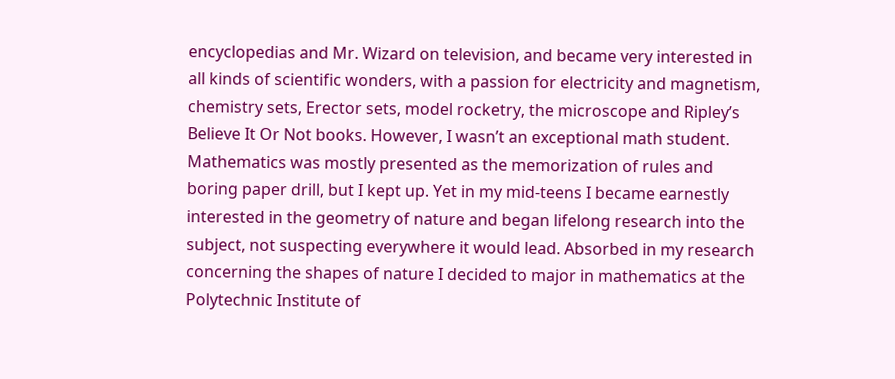encyclopedias and Mr. Wizard on television, and became very interested in all kinds of scientific wonders, with a passion for electricity and magnetism, chemistry sets, Erector sets, model rocketry, the microscope and Ripley’s Believe It Or Not books. However, I wasn’t an exceptional math student. Mathematics was mostly presented as the memorization of rules and boring paper drill, but I kept up. Yet in my mid-teens I became earnestly interested in the geometry of nature and began lifelong research into the subject, not suspecting everywhere it would lead. Absorbed in my research concerning the shapes of nature I decided to major in mathematics at the Polytechnic Institute of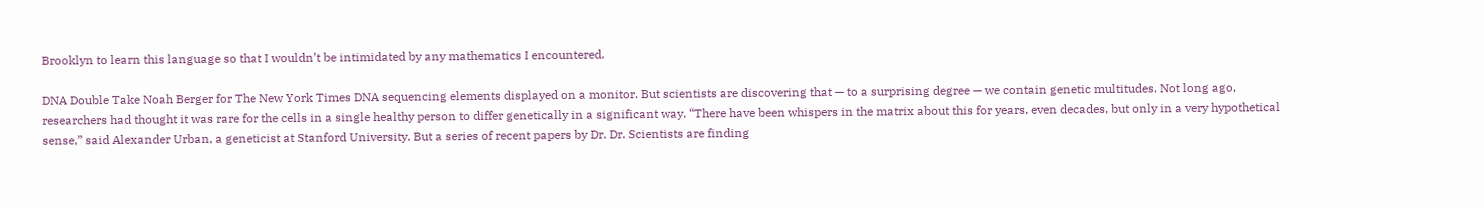Brooklyn to learn this language so that I wouldn’t be intimidated by any mathematics I encountered.

DNA Double Take Noah Berger for The New York Times DNA sequencing elements displayed on a monitor. But scientists are discovering that — to a surprising degree — we contain genetic multitudes. Not long ago, researchers had thought it was rare for the cells in a single healthy person to differ genetically in a significant way. “There have been whispers in the matrix about this for years, even decades, but only in a very hypothetical sense,” said Alexander Urban, a geneticist at Stanford University. But a series of recent papers by Dr. Dr. Scientists are finding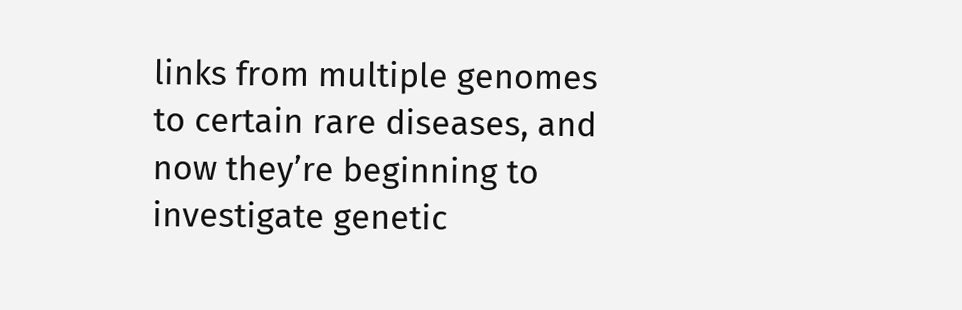links from multiple genomes to certain rare diseases, and now they’re beginning to investigate genetic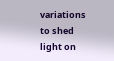variations to shed light on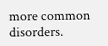more common disorders.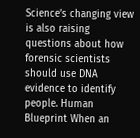Science’s changing view is also raising questions about how forensic scientists should use DNA evidence to identify people. Human Blueprint When an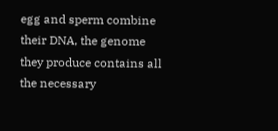egg and sperm combine their DNA, the genome they produce contains all the necessary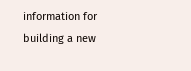information for building a new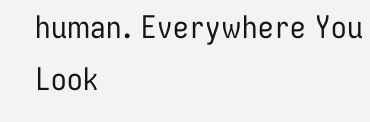human. Everywhere You Look